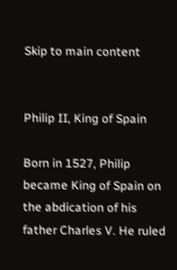Skip to main content


Philip II, King of Spain

Born in 1527, Philip became King of Spain on the abdication of his father Charles V. He ruled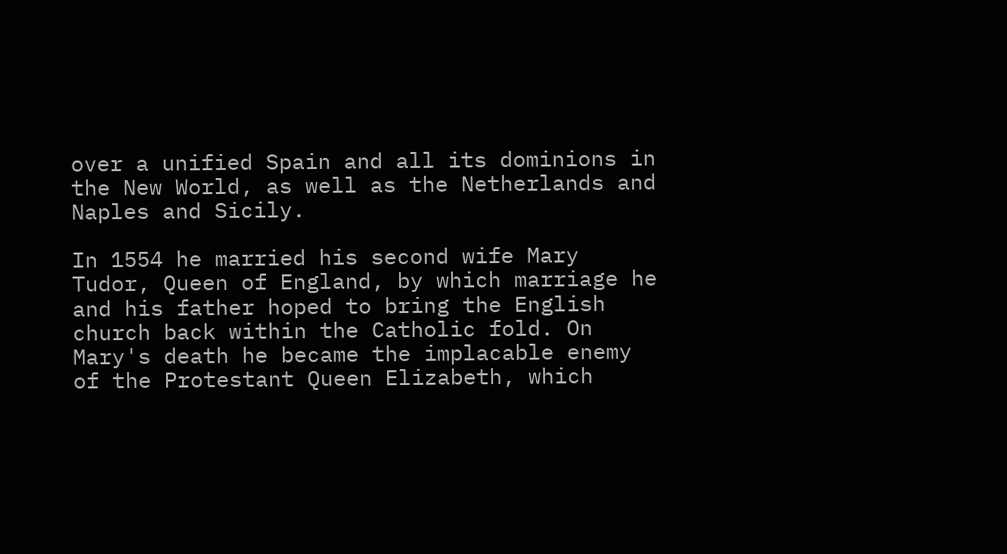over a unified Spain and all its dominions in the New World, as well as the Netherlands and Naples and Sicily.

In 1554 he married his second wife Mary Tudor, Queen of England, by which marriage he and his father hoped to bring the English church back within the Catholic fold. On Mary's death he became the implacable enemy of the Protestant Queen Elizabeth, which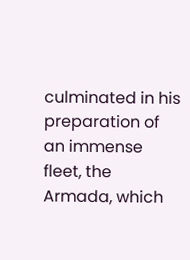culminated in his preparation of an immense fleet, the Armada, which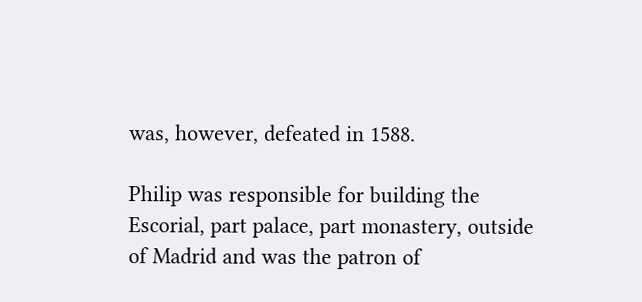was, however, defeated in 1588.

Philip was responsible for building the Escorial, part palace, part monastery, outside of Madrid and was the patron of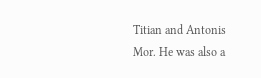Titian and Antonis Mor. He was also a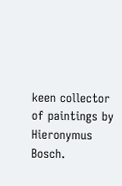keen collector of paintings by Hieronymus Bosch.